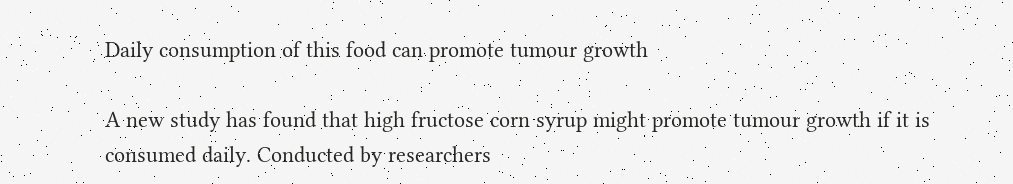Daily consumption of this food can promote tumour growth

A new study has found that high fructose corn syrup might promote tumour growth if it is consumed daily. Conducted by researchers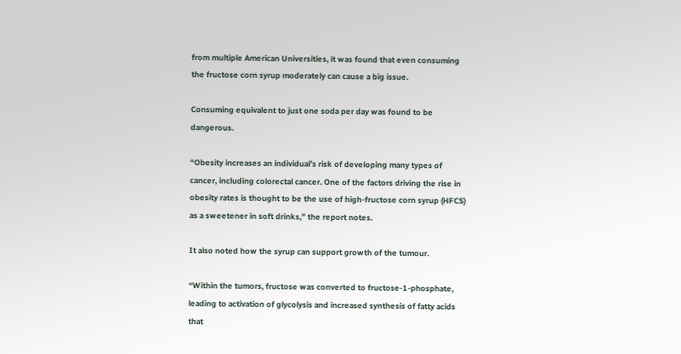from multiple American Universities, it was found that even consuming the fructose corn syrup moderately can cause a big issue.

Consuming equivalent to just one soda per day was found to be dangerous.

“Obesity increases an individual’s risk of developing many types of cancer, including colorectal cancer. One of the factors driving the rise in obesity rates is thought to be the use of high-fructose corn syrup (HFCS) as a sweetener in soft drinks,” the report notes.

It also noted how the syrup can support growth of the tumour.

“Within the tumors, fructose was converted to fructose-1-phosphate, leading to activation of glycolysis and increased synthesis of fatty acids that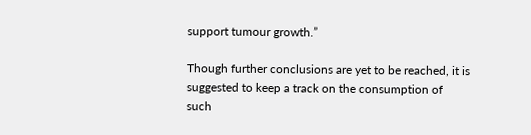support tumour growth.”

Though further conclusions are yet to be reached, it is suggested to keep a track on the consumption of such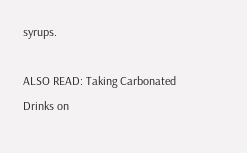syrups.

ALSO READ: Taking Carbonated Drinks on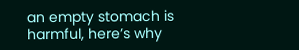an empty stomach is harmful, here’s why